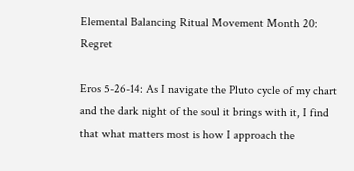Elemental Balancing Ritual Movement Month 20: Regret

Eros 5-26-14: As I navigate the Pluto cycle of my chart and the dark night of the soul it brings with it, I find that what matters most is how I approach the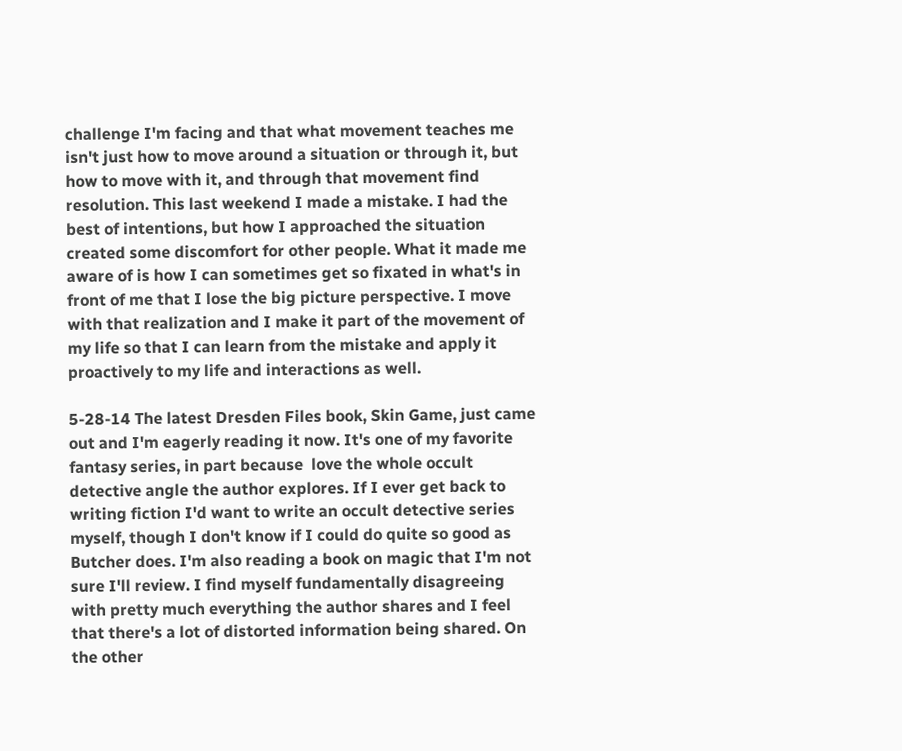challenge I'm facing and that what movement teaches me isn't just how to move around a situation or through it, but how to move with it, and through that movement find resolution. This last weekend I made a mistake. I had the best of intentions, but how I approached the situation created some discomfort for other people. What it made me aware of is how I can sometimes get so fixated in what's in front of me that I lose the big picture perspective. I move with that realization and I make it part of the movement of my life so that I can learn from the mistake and apply it proactively to my life and interactions as well.

5-28-14 The latest Dresden Files book, Skin Game, just came out and I'm eagerly reading it now. It's one of my favorite fantasy series, in part because  love the whole occult detective angle the author explores. If I ever get back to writing fiction I'd want to write an occult detective series myself, though I don't know if I could do quite so good as Butcher does. I'm also reading a book on magic that I'm not sure I'll review. I find myself fundamentally disagreeing with pretty much everything the author shares and I feel that there's a lot of distorted information being shared. On the other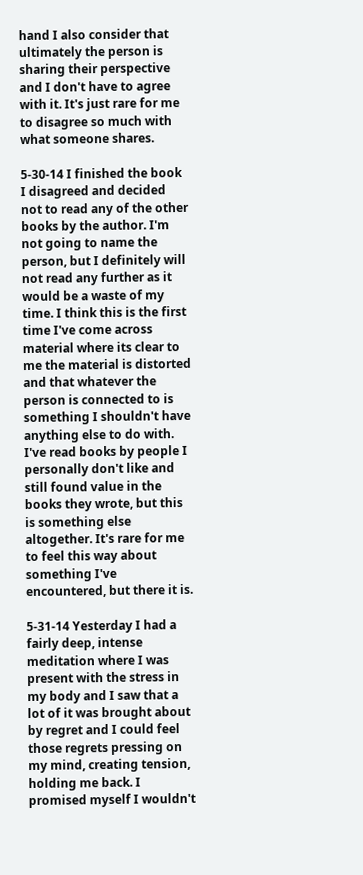hand I also consider that ultimately the person is sharing their perspective and I don't have to agree with it. It's just rare for me to disagree so much with what someone shares.

5-30-14 I finished the book I disagreed and decided not to read any of the other books by the author. I'm not going to name the person, but I definitely will not read any further as it would be a waste of my time. I think this is the first time I've come across material where its clear to me the material is distorted and that whatever the person is connected to is something I shouldn't have anything else to do with. I've read books by people I personally don't like and still found value in the books they wrote, but this is something else altogether. It's rare for me to feel this way about something I've encountered, but there it is.

5-31-14 Yesterday I had a fairly deep, intense meditation where I was present with the stress in my body and I saw that a lot of it was brought about by regret and I could feel those regrets pressing on my mind, creating tension, holding me back. I promised myself I wouldn't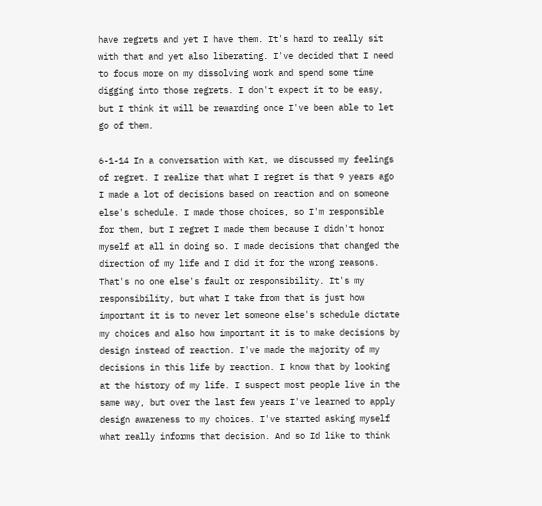have regrets and yet I have them. It's hard to really sit with that and yet also liberating. I've decided that I need to focus more on my dissolving work and spend some time digging into those regrets. I don't expect it to be easy, but I think it will be rewarding once I've been able to let go of them.

6-1-14 In a conversation with Kat, we discussed my feelings of regret. I realize that what I regret is that 9 years ago I made a lot of decisions based on reaction and on someone else's schedule. I made those choices, so I'm responsible for them, but I regret I made them because I didn't honor myself at all in doing so. I made decisions that changed the direction of my life and I did it for the wrong reasons. That's no one else's fault or responsibility. It's my responsibility, but what I take from that is just how important it is to never let someone else's schedule dictate my choices and also how important it is to make decisions by design instead of reaction. I've made the majority of my decisions in this life by reaction. I know that by looking at the history of my life. I suspect most people live in the same way, but over the last few years I've learned to apply design awareness to my choices. I've started asking myself what really informs that decision. And so Id like to think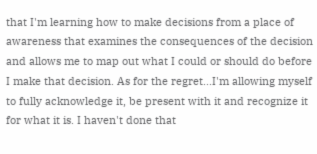that I'm learning how to make decisions from a place of awareness that examines the consequences of the decision and allows me to map out what I could or should do before I make that decision. As for the regret...I'm allowing myself to fully acknowledge it, be present with it and recognize it for what it is. I haven't done that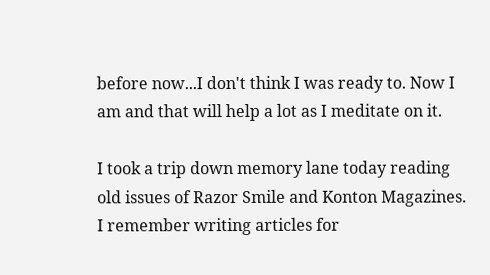before now...I don't think I was ready to. Now I am and that will help a lot as I meditate on it.

I took a trip down memory lane today reading old issues of Razor Smile and Konton Magazines. I remember writing articles for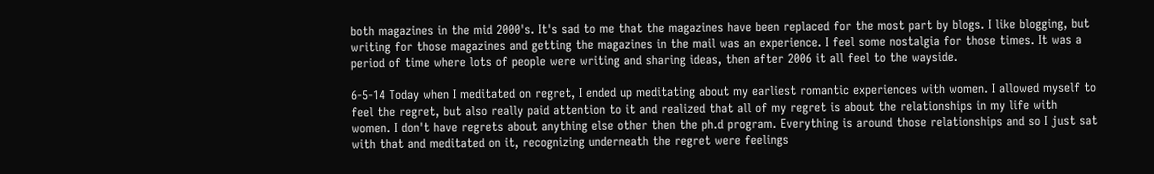both magazines in the mid 2000's. It's sad to me that the magazines have been replaced for the most part by blogs. I like blogging, but writing for those magazines and getting the magazines in the mail was an experience. I feel some nostalgia for those times. It was a period of time where lots of people were writing and sharing ideas, then after 2006 it all feel to the wayside.

6-5-14 Today when I meditated on regret, I ended up meditating about my earliest romantic experiences with women. I allowed myself to feel the regret, but also really paid attention to it and realized that all of my regret is about the relationships in my life with women. I don't have regrets about anything else other then the ph.d program. Everything is around those relationships and so I just sat with that and meditated on it, recognizing underneath the regret were feelings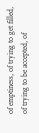of emptiness, of trying to get filled, of trying to be accepted, of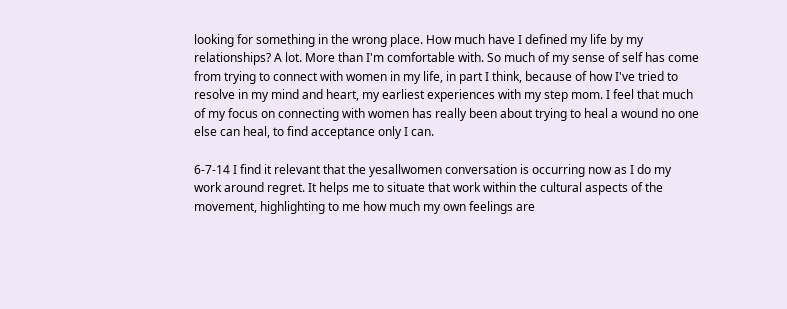looking for something in the wrong place. How much have I defined my life by my relationships? A lot. More than I'm comfortable with. So much of my sense of self has come from trying to connect with women in my life, in part I think, because of how I've tried to resolve in my mind and heart, my earliest experiences with my step mom. I feel that much of my focus on connecting with women has really been about trying to heal a wound no one else can heal, to find acceptance only I can.

6-7-14 I find it relevant that the yesallwomen conversation is occurring now as I do my work around regret. It helps me to situate that work within the cultural aspects of the movement, highlighting to me how much my own feelings are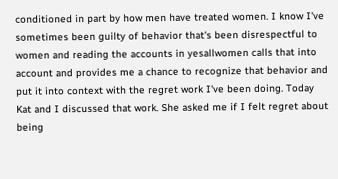conditioned in part by how men have treated women. I know I've sometimes been guilty of behavior that's been disrespectful to women and reading the accounts in yesallwomen calls that into account and provides me a chance to recognize that behavior and put it into context with the regret work I've been doing. Today Kat and I discussed that work. She asked me if I felt regret about being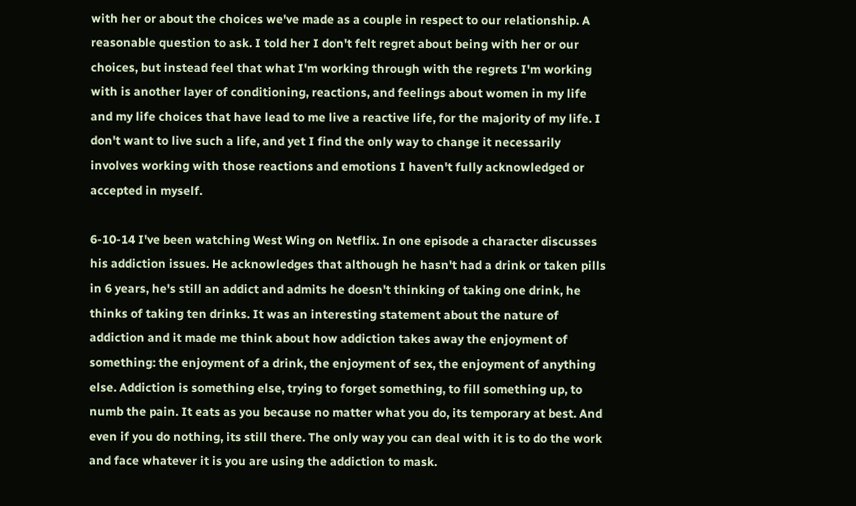with her or about the choices we've made as a couple in respect to our relationship. A reasonable question to ask. I told her I don't felt regret about being with her or our choices, but instead feel that what I'm working through with the regrets I'm working with is another layer of conditioning, reactions, and feelings about women in my life and my life choices that have lead to me live a reactive life, for the majority of my life. I don't want to live such a life, and yet I find the only way to change it necessarily involves working with those reactions and emotions I haven't fully acknowledged or accepted in myself.

6-10-14 I've been watching West Wing on Netflix. In one episode a character discusses his addiction issues. He acknowledges that although he hasn't had a drink or taken pills in 6 years, he's still an addict and admits he doesn't thinking of taking one drink, he thinks of taking ten drinks. It was an interesting statement about the nature of addiction and it made me think about how addiction takes away the enjoyment of something: the enjoyment of a drink, the enjoyment of sex, the enjoyment of anything else. Addiction is something else, trying to forget something, to fill something up, to numb the pain. It eats as you because no matter what you do, its temporary at best. And even if you do nothing, its still there. The only way you can deal with it is to do the work and face whatever it is you are using the addiction to mask.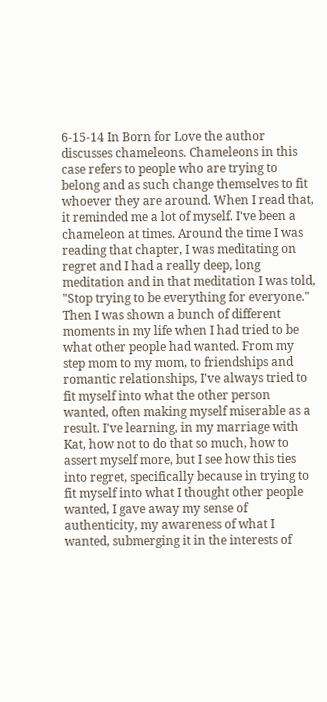6-15-14 In Born for Love the author discusses chameleons. Chameleons in this case refers to people who are trying to belong and as such change themselves to fit whoever they are around. When I read that, it reminded me a lot of myself. I've been a chameleon at times. Around the time I was reading that chapter, I was meditating on regret and I had a really deep, long meditation and in that meditation I was told, "Stop trying to be everything for everyone." Then I was shown a bunch of different moments in my life when I had tried to be what other people had wanted. From my step mom to my mom, to friendships and romantic relationships, I've always tried to fit myself into what the other person wanted, often making myself miserable as a result. I've learning, in my marriage with Kat, how not to do that so much, how to assert myself more, but I see how this ties into regret, specifically because in trying to fit myself into what I thought other people wanted, I gave away my sense of authenticity, my awareness of what I wanted, submerging it in the interests of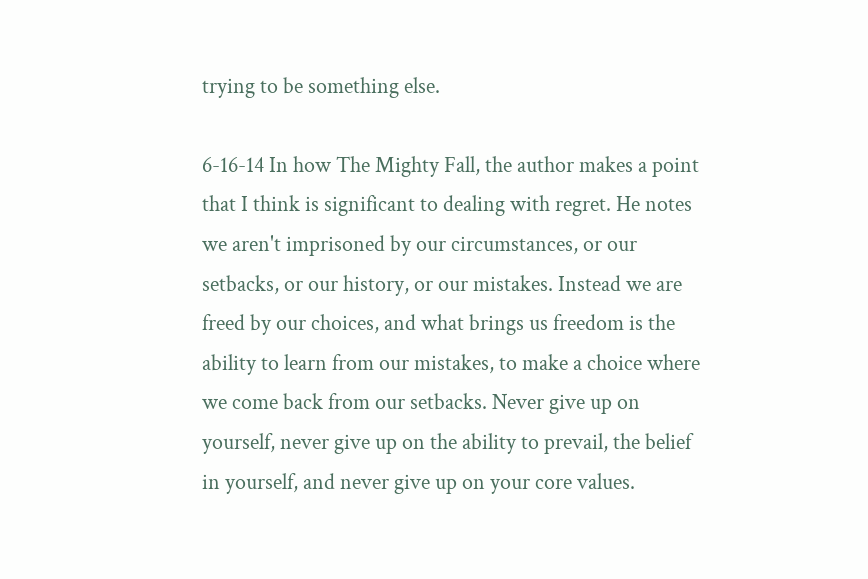trying to be something else.

6-16-14 In how The Mighty Fall, the author makes a point that I think is significant to dealing with regret. He notes we aren't imprisoned by our circumstances, or our setbacks, or our history, or our mistakes. Instead we are freed by our choices, and what brings us freedom is the ability to learn from our mistakes, to make a choice where we come back from our setbacks. Never give up on yourself, never give up on the ability to prevail, the belief in yourself, and never give up on your core values.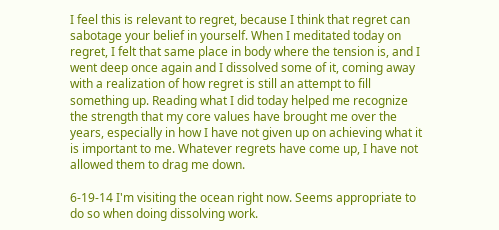I feel this is relevant to regret, because I think that regret can sabotage your belief in yourself. When I meditated today on regret, I felt that same place in body where the tension is, and I went deep once again and I dissolved some of it, coming away with a realization of how regret is still an attempt to fill something up. Reading what I did today helped me recognize the strength that my core values have brought me over the years, especially in how I have not given up on achieving what it is important to me. Whatever regrets have come up, I have not allowed them to drag me down.

6-19-14 I'm visiting the ocean right now. Seems appropriate to do so when doing dissolving work.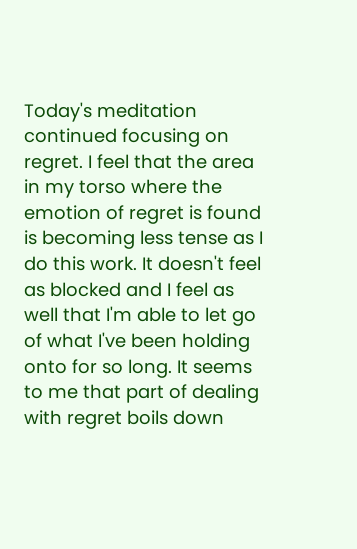Today's meditation continued focusing on regret. I feel that the area in my torso where the emotion of regret is found is becoming less tense as I do this work. It doesn't feel as blocked and I feel as well that I'm able to let go of what I've been holding onto for so long. It seems to me that part of dealing with regret boils down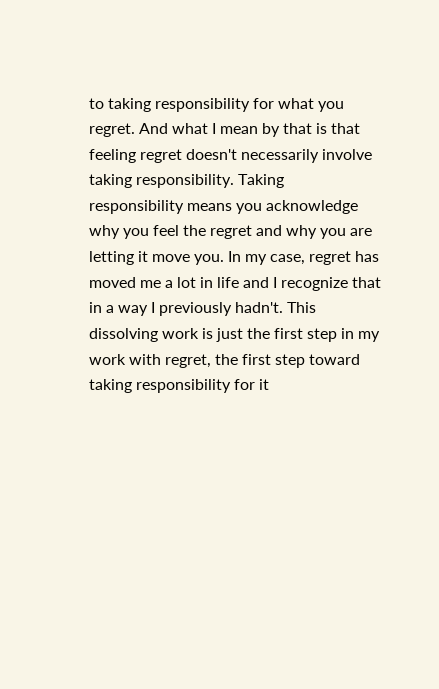to taking responsibility for what you regret. And what I mean by that is that feeling regret doesn't necessarily involve taking responsibility. Taking responsibility means you acknowledge why you feel the regret and why you are letting it move you. In my case, regret has moved me a lot in life and I recognize that in a way I previously hadn't. This dissolving work is just the first step in my work with regret, the first step toward taking responsibility for it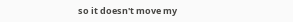so it doesn't move my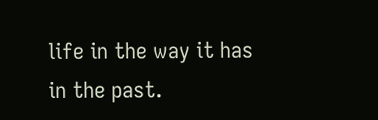life in the way it has in the past.